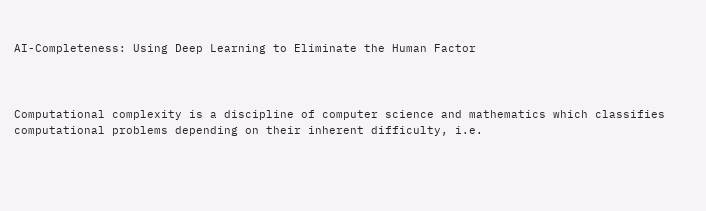AI-Completeness: Using Deep Learning to Eliminate the Human Factor



Computational complexity is a discipline of computer science and mathematics which classifies computational problems depending on their inherent difficulty, i.e.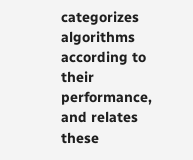categorizes algorithms according to their performance, and relates these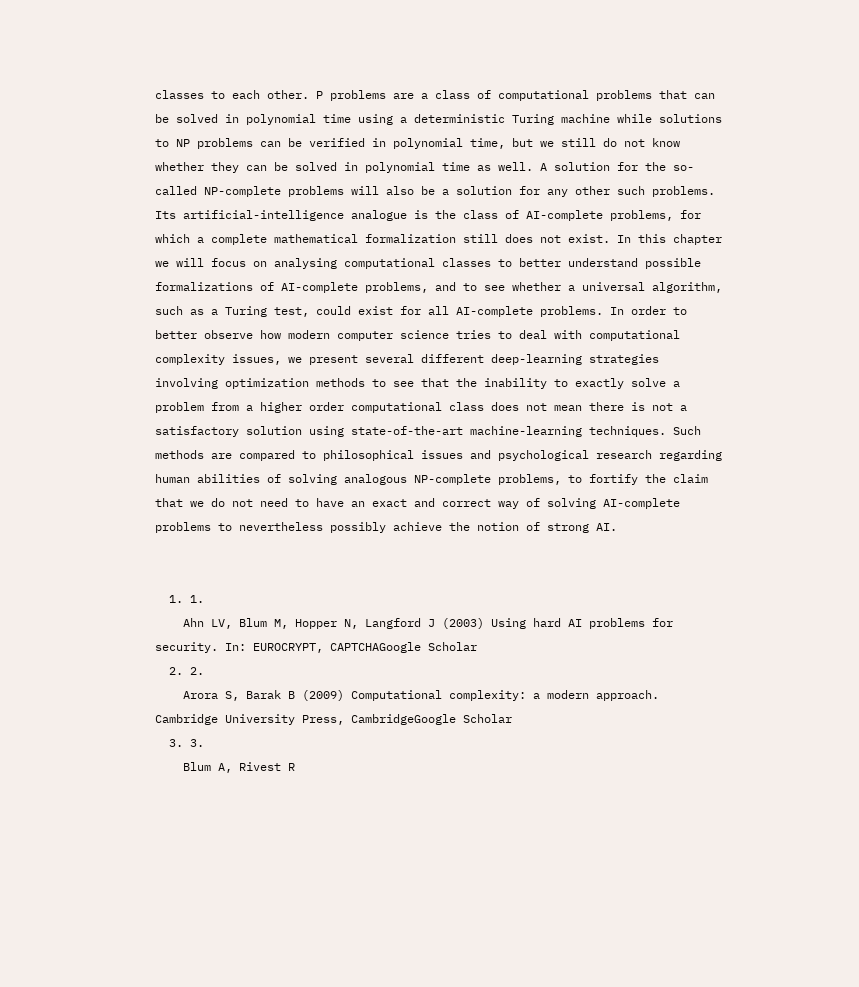classes to each other. P problems are a class of computational problems that can be solved in polynomial time using a deterministic Turing machine while solutions to NP problems can be verified in polynomial time, but we still do not know whether they can be solved in polynomial time as well. A solution for the so-called NP-complete problems will also be a solution for any other such problems. Its artificial-intelligence analogue is the class of AI-complete problems, for which a complete mathematical formalization still does not exist. In this chapter we will focus on analysing computational classes to better understand possible formalizations of AI-complete problems, and to see whether a universal algorithm, such as a Turing test, could exist for all AI-complete problems. In order to better observe how modern computer science tries to deal with computational complexity issues, we present several different deep-learning strategies involving optimization methods to see that the inability to exactly solve a problem from a higher order computational class does not mean there is not a satisfactory solution using state-of-the-art machine-learning techniques. Such methods are compared to philosophical issues and psychological research regarding human abilities of solving analogous NP-complete problems, to fortify the claim that we do not need to have an exact and correct way of solving AI-complete problems to nevertheless possibly achieve the notion of strong AI.


  1. 1.
    Ahn LV, Blum M, Hopper N, Langford J (2003) Using hard AI problems for security. In: EUROCRYPT, CAPTCHAGoogle Scholar
  2. 2.
    Arora S, Barak B (2009) Computational complexity: a modern approach. Cambridge University Press, CambridgeGoogle Scholar
  3. 3.
    Blum A, Rivest R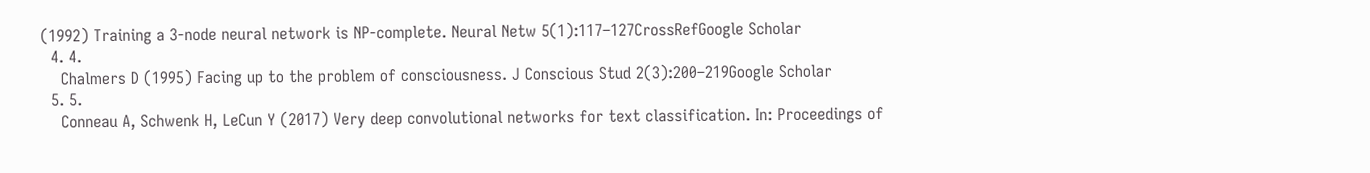(1992) Training a 3-node neural network is NP-complete. Neural Netw 5(1):117–127CrossRefGoogle Scholar
  4. 4.
    Chalmers D (1995) Facing up to the problem of consciousness. J Conscious Stud 2(3):200–219Google Scholar
  5. 5.
    Conneau A, Schwenk H, LeCun Y (2017) Very deep convolutional networks for text classification. In: Proceedings of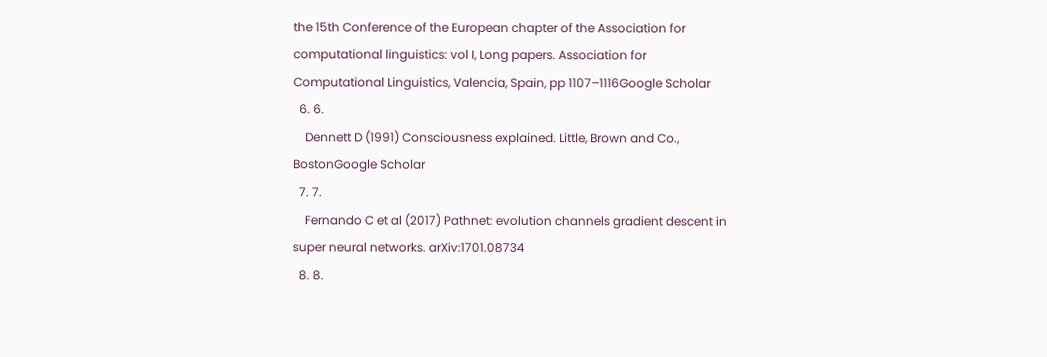the 15th Conference of the European chapter of the Association for computational linguistics: vol I, Long papers. Association for Computational Linguistics, Valencia, Spain, pp 1107–1116Google Scholar
  6. 6.
    Dennett D (1991) Consciousness explained. Little, Brown and Co., BostonGoogle Scholar
  7. 7.
    Fernando C et al (2017) Pathnet: evolution channels gradient descent in super neural networks. arXiv:1701.08734
  8. 8.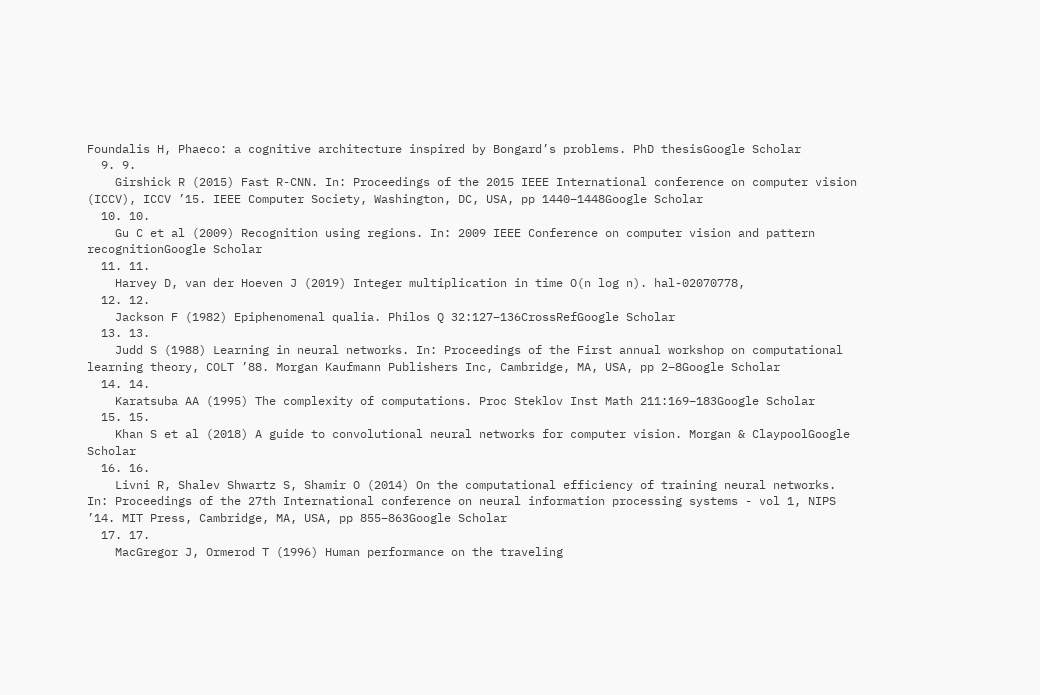Foundalis H, Phaeco: a cognitive architecture inspired by Bongard’s problems. PhD thesisGoogle Scholar
  9. 9.
    Girshick R (2015) Fast R-CNN. In: Proceedings of the 2015 IEEE International conference on computer vision (ICCV), ICCV ’15. IEEE Computer Society, Washington, DC, USA, pp 1440–1448Google Scholar
  10. 10.
    Gu C et al (2009) Recognition using regions. In: 2009 IEEE Conference on computer vision and pattern recognitionGoogle Scholar
  11. 11.
    Harvey D, van der Hoeven J (2019) Integer multiplication in time O(n log n). hal-02070778,
  12. 12.
    Jackson F (1982) Epiphenomenal qualia. Philos Q 32:127–136CrossRefGoogle Scholar
  13. 13.
    Judd S (1988) Learning in neural networks. In: Proceedings of the First annual workshop on computational learning theory, COLT ’88. Morgan Kaufmann Publishers Inc, Cambridge, MA, USA, pp 2–8Google Scholar
  14. 14.
    Karatsuba AA (1995) The complexity of computations. Proc Steklov Inst Math 211:169–183Google Scholar
  15. 15.
    Khan S et al (2018) A guide to convolutional neural networks for computer vision. Morgan & ClaypoolGoogle Scholar
  16. 16.
    Livni R, Shalev Shwartz S, Shamir O (2014) On the computational efficiency of training neural networks. In: Proceedings of the 27th International conference on neural information processing systems - vol 1, NIPS ’14. MIT Press, Cambridge, MA, USA, pp 855–863Google Scholar
  17. 17.
    MacGregor J, Ormerod T (1996) Human performance on the traveling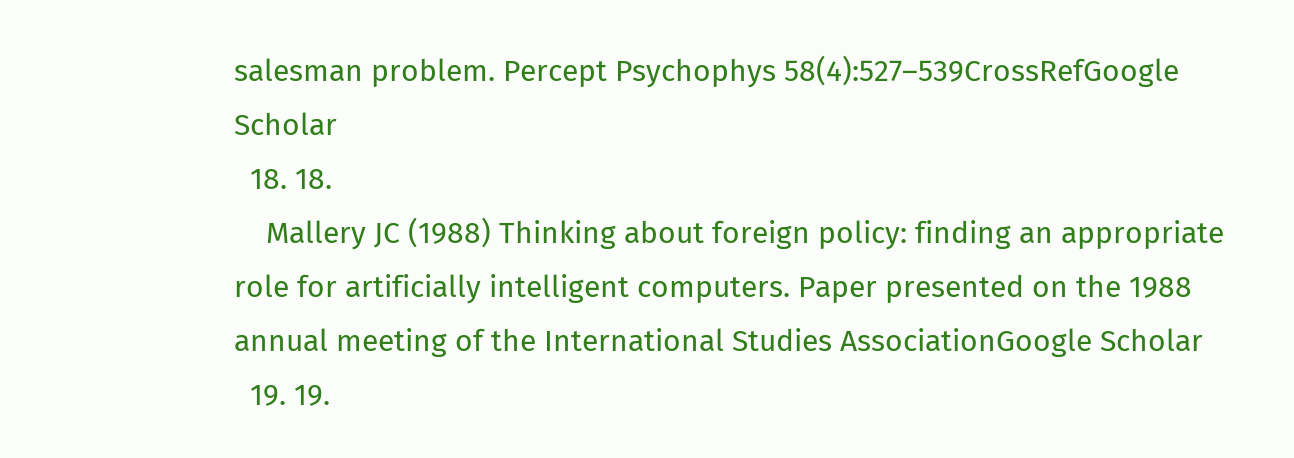salesman problem. Percept Psychophys 58(4):527–539CrossRefGoogle Scholar
  18. 18.
    Mallery JC (1988) Thinking about foreign policy: finding an appropriate role for artificially intelligent computers. Paper presented on the 1988 annual meeting of the International Studies AssociationGoogle Scholar
  19. 19.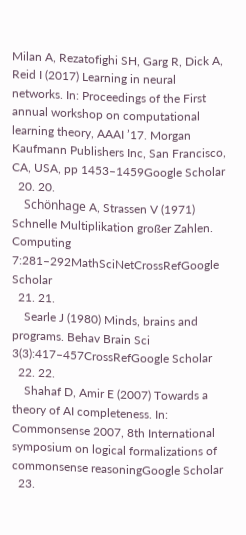Milan A, Rezatofighi SH, Garg R, Dick A, Reid I (2017) Learning in neural networks. In: Proceedings of the First annual workshop on computational learning theory, AAAI ’17. Morgan Kaufmann Publishers Inc, San Francisco, CA, USA, pp 1453–1459Google Scholar
  20. 20.
    Schönhage A, Strassen V (1971) Schnelle Multiplikation großer Zahlen. Computing 7:281–292MathSciNetCrossRefGoogle Scholar
  21. 21.
    Searle J (1980) Minds, brains and programs. Behav Brain Sci 3(3):417–457CrossRefGoogle Scholar
  22. 22.
    Shahaf D, Amir E (2007) Towards a theory of AI completeness. In: Commonsense 2007, 8th International symposium on logical formalizations of commonsense reasoningGoogle Scholar
  23.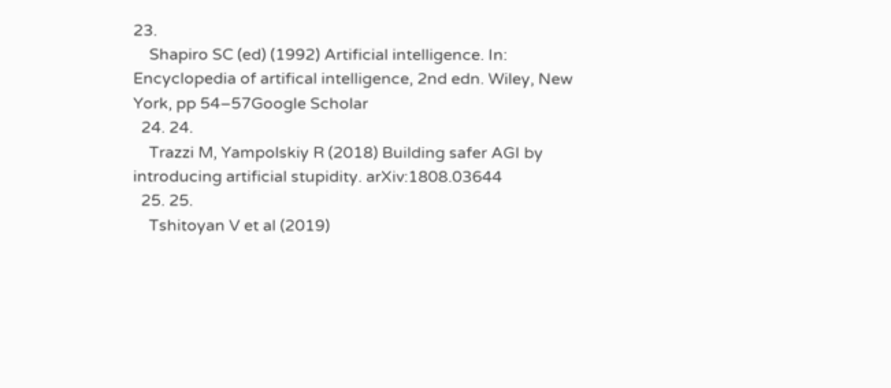23.
    Shapiro SC (ed) (1992) Artificial intelligence. In: Encyclopedia of artifical intelligence, 2nd edn. Wiley, New York, pp 54–57Google Scholar
  24. 24.
    Trazzi M, Yampolskiy R (2018) Building safer AGI by introducing artificial stupidity. arXiv:1808.03644
  25. 25.
    Tshitoyan V et al (2019)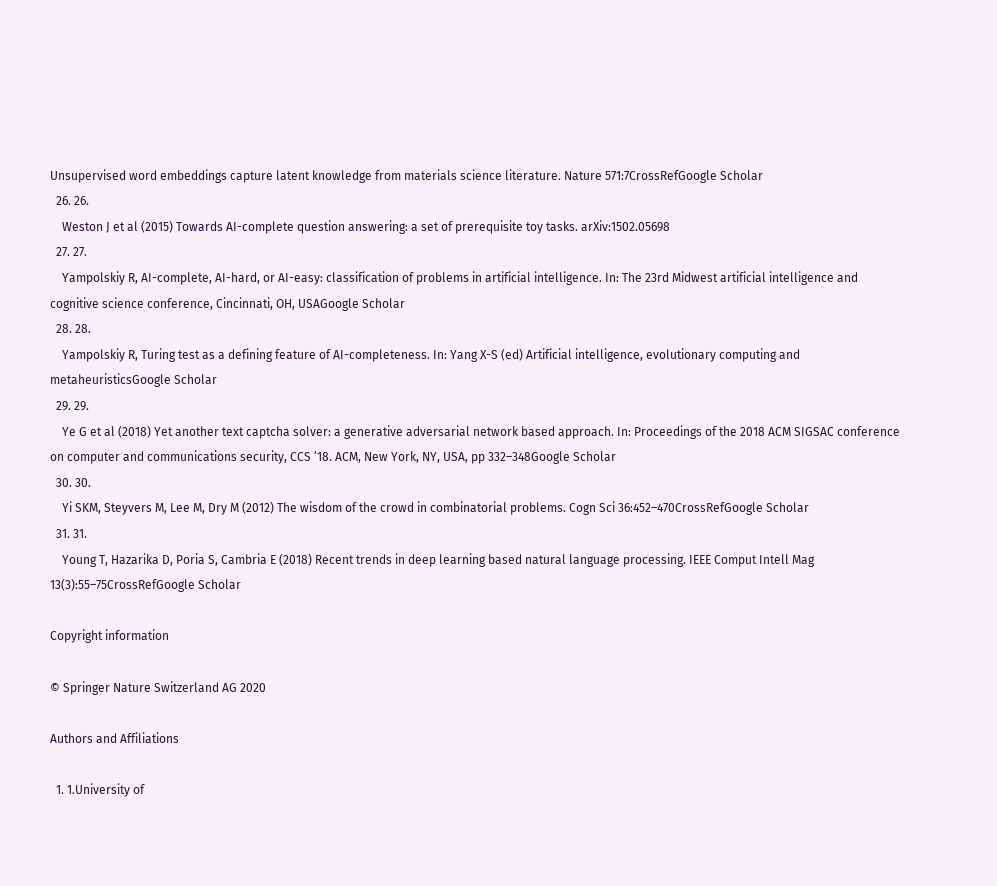Unsupervised word embeddings capture latent knowledge from materials science literature. Nature 571:7CrossRefGoogle Scholar
  26. 26.
    Weston J et al (2015) Towards AI-complete question answering: a set of prerequisite toy tasks. arXiv:1502.05698
  27. 27.
    Yampolskiy R, AI-complete, AI-hard, or AI-easy: classification of problems in artificial intelligence. In: The 23rd Midwest artificial intelligence and cognitive science conference, Cincinnati, OH, USAGoogle Scholar
  28. 28.
    Yampolskiy R, Turing test as a defining feature of AI-completeness. In: Yang X-S (ed) Artificial intelligence, evolutionary computing and metaheuristicsGoogle Scholar
  29. 29.
    Ye G et al (2018) Yet another text captcha solver: a generative adversarial network based approach. In: Proceedings of the 2018 ACM SIGSAC conference on computer and communications security, CCS ’18. ACM, New York, NY, USA, pp 332–348Google Scholar
  30. 30.
    Yi SKM, Steyvers M, Lee M, Dry M (2012) The wisdom of the crowd in combinatorial problems. Cogn Sci 36:452–470CrossRefGoogle Scholar
  31. 31.
    Young T, Hazarika D, Poria S, Cambria E (2018) Recent trends in deep learning based natural language processing. IEEE Comput Intell Mag 13(3):55–75CrossRefGoogle Scholar

Copyright information

© Springer Nature Switzerland AG 2020

Authors and Affiliations

  1. 1.University of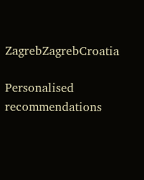ZagrebZagrebCroatia

Personalised recommendations